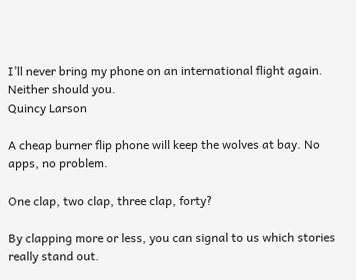I’ll never bring my phone on an international flight again. Neither should you.
Quincy Larson

A cheap burner flip phone will keep the wolves at bay. No apps, no problem.

One clap, two clap, three clap, forty?

By clapping more or less, you can signal to us which stories really stand out.